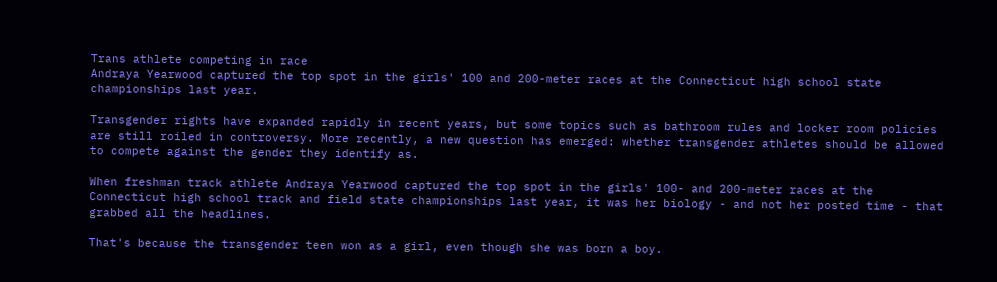Trans athlete competing in race
Andraya Yearwood captured the top spot in the girls' 100 and 200-meter races at the Connecticut high school state championships last year.

Transgender rights have expanded rapidly in recent years, but some topics such as bathroom rules and locker room policies are still roiled in controversy. More recently, a new question has emerged: whether transgender athletes should be allowed to compete against the gender they identify as.

When freshman track athlete Andraya Yearwood captured the top spot in the girls' 100- and 200-meter races at the Connecticut high school track and field state championships last year, it was her biology - and not her posted time - that grabbed all the headlines.

That's because the transgender teen won as a girl, even though she was born a boy.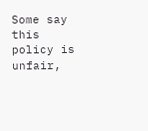Some say this policy is unfair,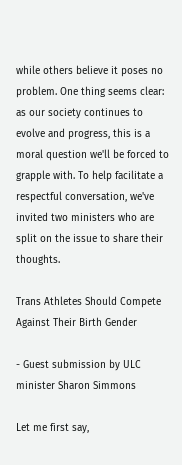while others believe it poses no problem. One thing seems clear: as our society continues to evolve and progress, this is a moral question we'll be forced to grapple with. To help facilitate a respectful conversation, we've invited two ministers who are split on the issue to share their thoughts.

Trans Athletes Should Compete Against Their Birth Gender

- Guest submission by ULC minister Sharon Simmons

Let me first say,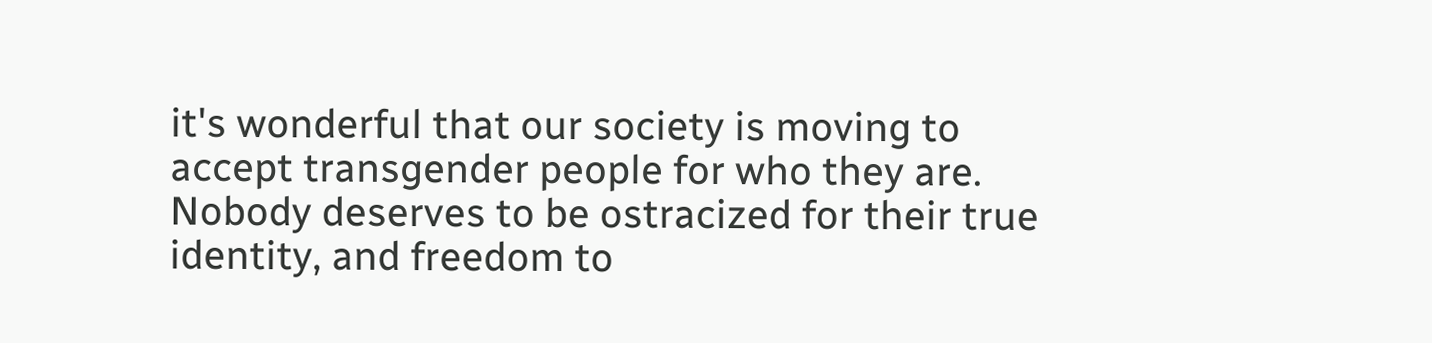it's wonderful that our society is moving to accept transgender people for who they are. Nobody deserves to be ostracized for their true identity, and freedom to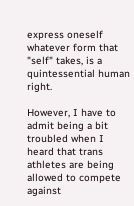express oneself whatever form that "self" takes, is a quintessential human right.

However, I have to admit being a bit troubled when I heard that trans athletes are being allowed to compete against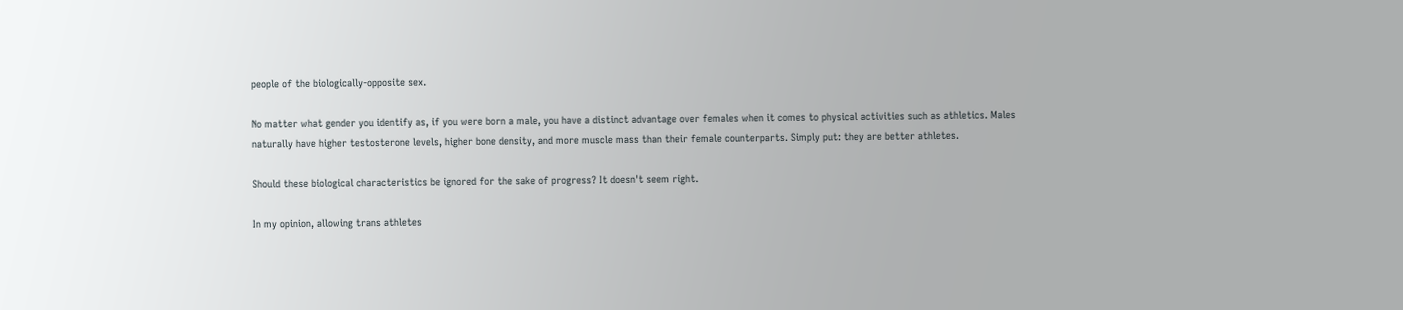people of the biologically-opposite sex.

No matter what gender you identify as, if you were born a male, you have a distinct advantage over females when it comes to physical activities such as athletics. Males naturally have higher testosterone levels, higher bone density, and more muscle mass than their female counterparts. Simply put: they are better athletes.

Should these biological characteristics be ignored for the sake of progress? It doesn't seem right.

In my opinion, allowing trans athletes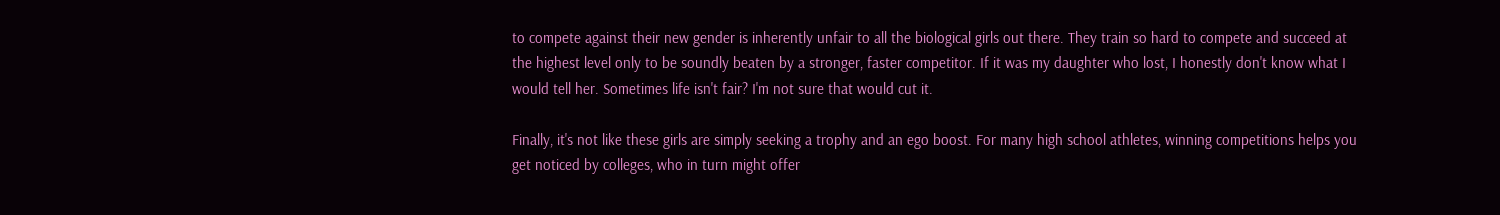to compete against their new gender is inherently unfair to all the biological girls out there. They train so hard to compete and succeed at the highest level only to be soundly beaten by a stronger, faster competitor. If it was my daughter who lost, I honestly don't know what I would tell her. Sometimes life isn't fair? I'm not sure that would cut it.

Finally, it's not like these girls are simply seeking a trophy and an ego boost. For many high school athletes, winning competitions helps you get noticed by colleges, who in turn might offer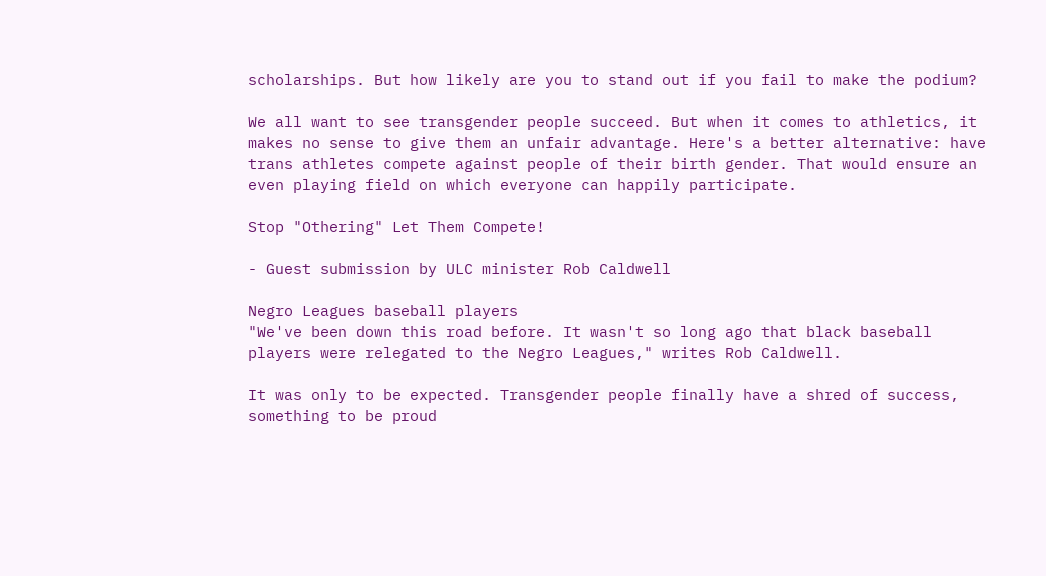scholarships. But how likely are you to stand out if you fail to make the podium?

We all want to see transgender people succeed. But when it comes to athletics, it makes no sense to give them an unfair advantage. Here's a better alternative: have trans athletes compete against people of their birth gender. That would ensure an even playing field on which everyone can happily participate.

Stop "Othering" Let Them Compete!

- Guest submission by ULC minister Rob Caldwell

Negro Leagues baseball players
"We've been down this road before. It wasn't so long ago that black baseball players were relegated to the Negro Leagues," writes Rob Caldwell.

It was only to be expected. Transgender people finally have a shred of success, something to be proud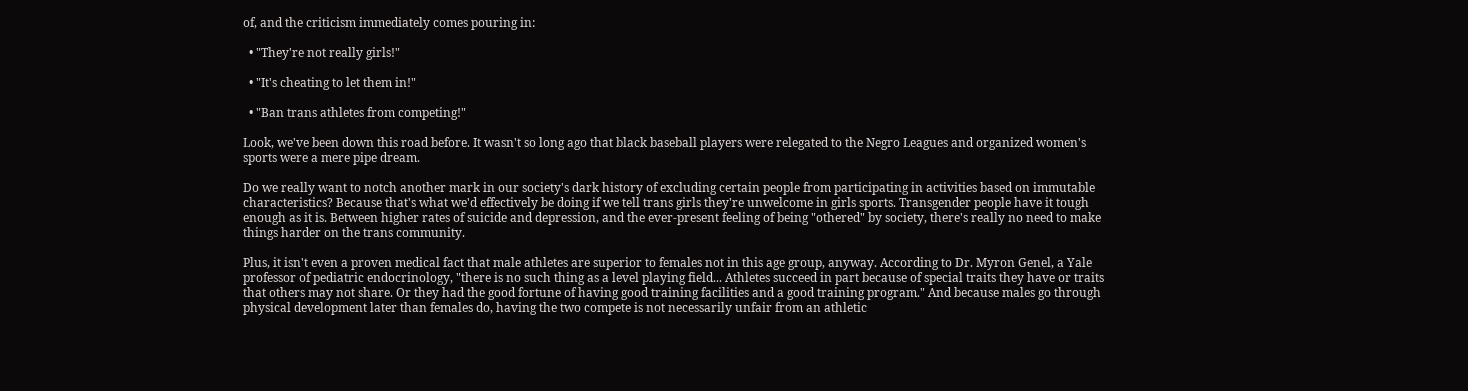of, and the criticism immediately comes pouring in:

  • "They're not really girls!"

  • "It's cheating to let them in!"

  • "Ban trans athletes from competing!"

Look, we've been down this road before. It wasn't so long ago that black baseball players were relegated to the Negro Leagues and organized women's sports were a mere pipe dream.

Do we really want to notch another mark in our society's dark history of excluding certain people from participating in activities based on immutable characteristics? Because that's what we'd effectively be doing if we tell trans girls they're unwelcome in girls sports. Transgender people have it tough enough as it is. Between higher rates of suicide and depression, and the ever-present feeling of being "othered" by society, there's really no need to make things harder on the trans community.

Plus, it isn't even a proven medical fact that male athletes are superior to females not in this age group, anyway. According to Dr. Myron Genel, a Yale professor of pediatric endocrinology, "there is no such thing as a level playing field... Athletes succeed in part because of special traits they have or traits that others may not share. Or they had the good fortune of having good training facilities and a good training program." And because males go through physical development later than females do, having the two compete is not necessarily unfair from an athletic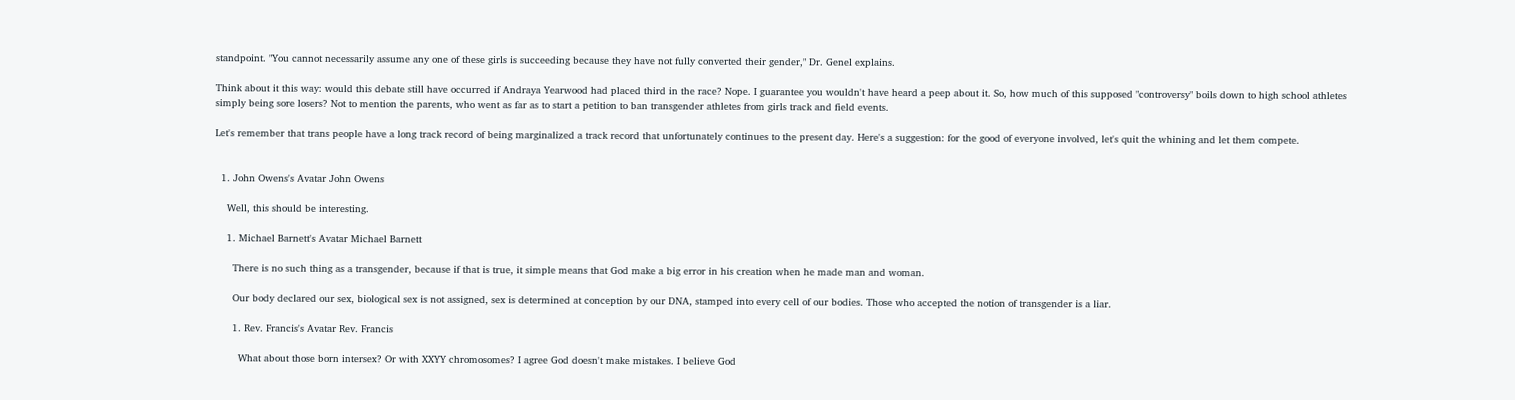standpoint. "You cannot necessarily assume any one of these girls is succeeding because they have not fully converted their gender," Dr. Genel explains.

Think about it this way: would this debate still have occurred if Andraya Yearwood had placed third in the race? Nope. I guarantee you wouldn't have heard a peep about it. So, how much of this supposed "controversy" boils down to high school athletes simply being sore losers? Not to mention the parents, who went as far as to start a petition to ban transgender athletes from girls track and field events.

Let's remember that trans people have a long track record of being marginalized a track record that unfortunately continues to the present day. Here's a suggestion: for the good of everyone involved, let's quit the whining and let them compete.


  1. John Owens's Avatar John Owens

    Well, this should be interesting.

    1. Michael Barnett's Avatar Michael Barnett

      There is no such thing as a transgender, because if that is true, it simple means that God make a big error in his creation when he made man and woman.

      Our body declared our sex, biological sex is not assigned, sex is determined at conception by our DNA, stamped into every cell of our bodies. Those who accepted the notion of transgender is a liar.

      1. Rev. Francis's Avatar Rev. Francis

        What about those born intersex? Or with XXYY chromosomes? I agree God doesn't make mistakes. I believe God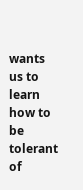wants us to learn how to be tolerant of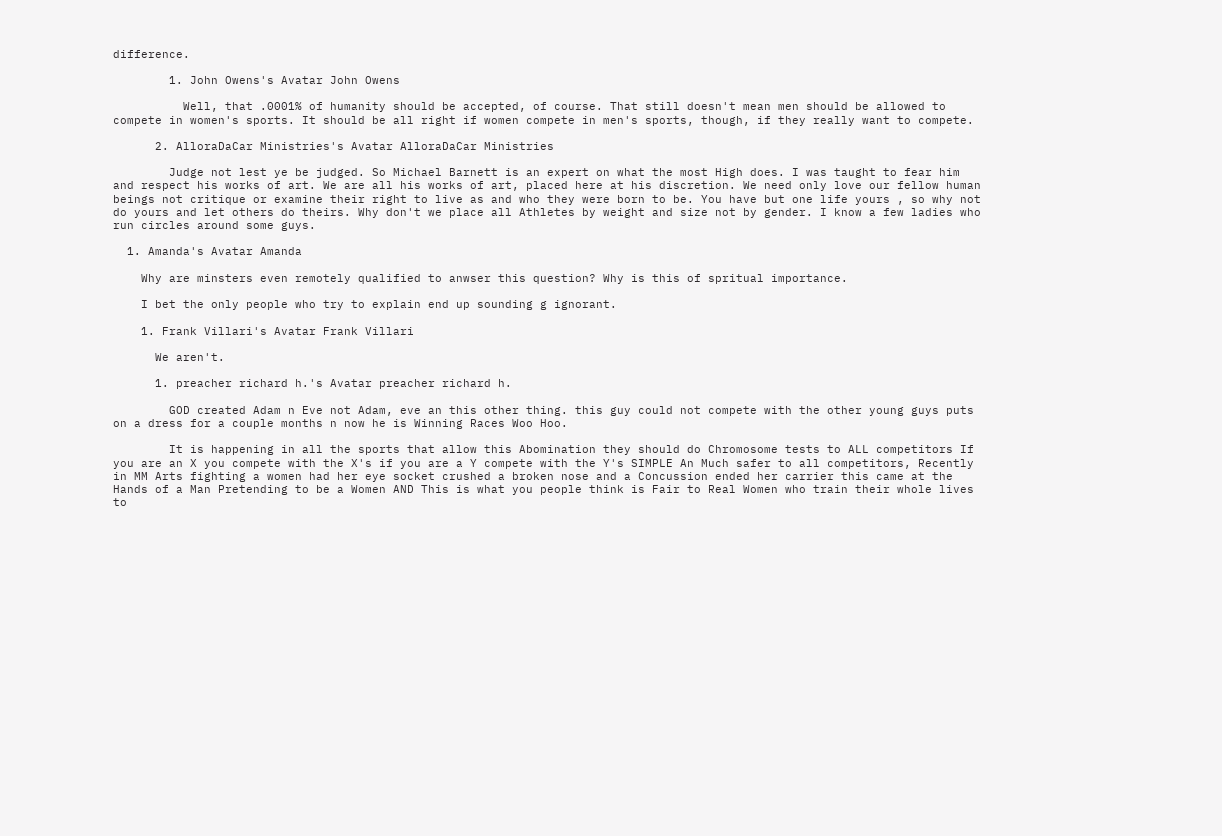difference.

        1. John Owens's Avatar John Owens

          Well, that .0001% of humanity should be accepted, of course. That still doesn't mean men should be allowed to compete in women's sports. It should be all right if women compete in men's sports, though, if they really want to compete.

      2. AlloraDaCar Ministries's Avatar AlloraDaCar Ministries

        Judge not lest ye be judged. So Michael Barnett is an expert on what the most High does. I was taught to fear him and respect his works of art. We are all his works of art, placed here at his discretion. We need only love our fellow human beings not critique or examine their right to live as and who they were born to be. You have but one life yours , so why not do yours and let others do theirs. Why don't we place all Athletes by weight and size not by gender. I know a few ladies who run circles around some guys.

  1. Amanda's Avatar Amanda

    Why are minsters even remotely qualified to anwser this question? Why is this of spritual importance.

    I bet the only people who try to explain end up sounding g ignorant.

    1. Frank Villari's Avatar Frank Villari

      We aren't.

      1. preacher richard h.'s Avatar preacher richard h.

        GOD created Adam n Eve not Adam, eve an this other thing. this guy could not compete with the other young guys puts on a dress for a couple months n now he is Winning Races Woo Hoo.

        It is happening in all the sports that allow this Abomination they should do Chromosome tests to ALL competitors If you are an X you compete with the X's if you are a Y compete with the Y's SIMPLE An Much safer to all competitors, Recently in MM Arts fighting a women had her eye socket crushed a broken nose and a Concussion ended her carrier this came at the Hands of a Man Pretending to be a Women AND This is what you people think is Fair to Real Women who train their whole lives to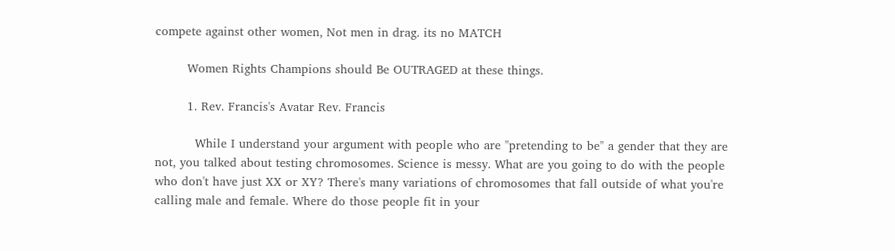compete against other women, Not men in drag. its no MATCH

        Women Rights Champions should Be OUTRAGED at these things.

        1. Rev. Francis's Avatar Rev. Francis

          While I understand your argument with people who are "pretending to be" a gender that they are not, you talked about testing chromosomes. Science is messy. What are you going to do with the people who don't have just XX or XY? There's many variations of chromosomes that fall outside of what you're calling male and female. Where do those people fit in your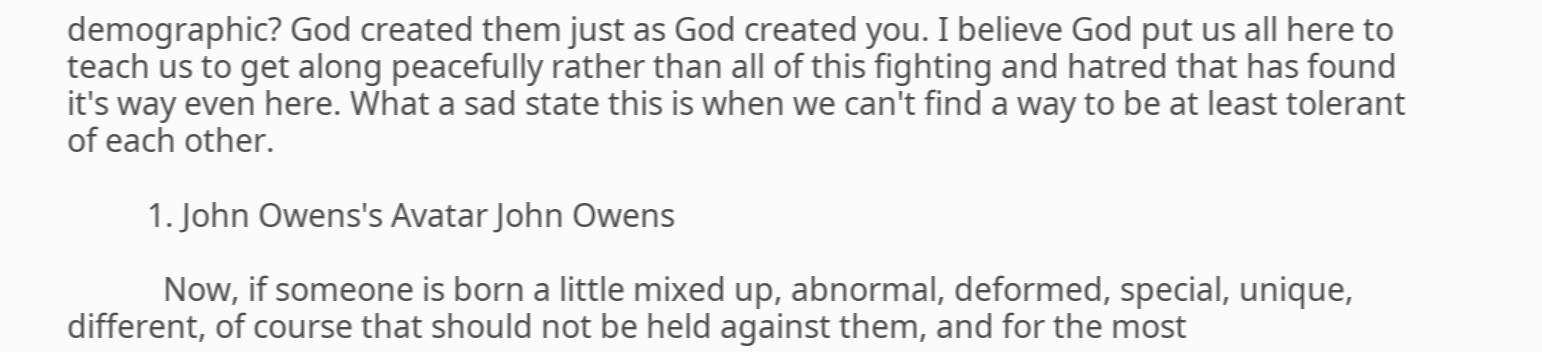demographic? God created them just as God created you. I believe God put us all here to teach us to get along peacefully rather than all of this fighting and hatred that has found it's way even here. What a sad state this is when we can't find a way to be at least tolerant of each other.

          1. John Owens's Avatar John Owens

            Now, if someone is born a little mixed up, abnormal, deformed, special, unique, different, of course that should not be held against them, and for the most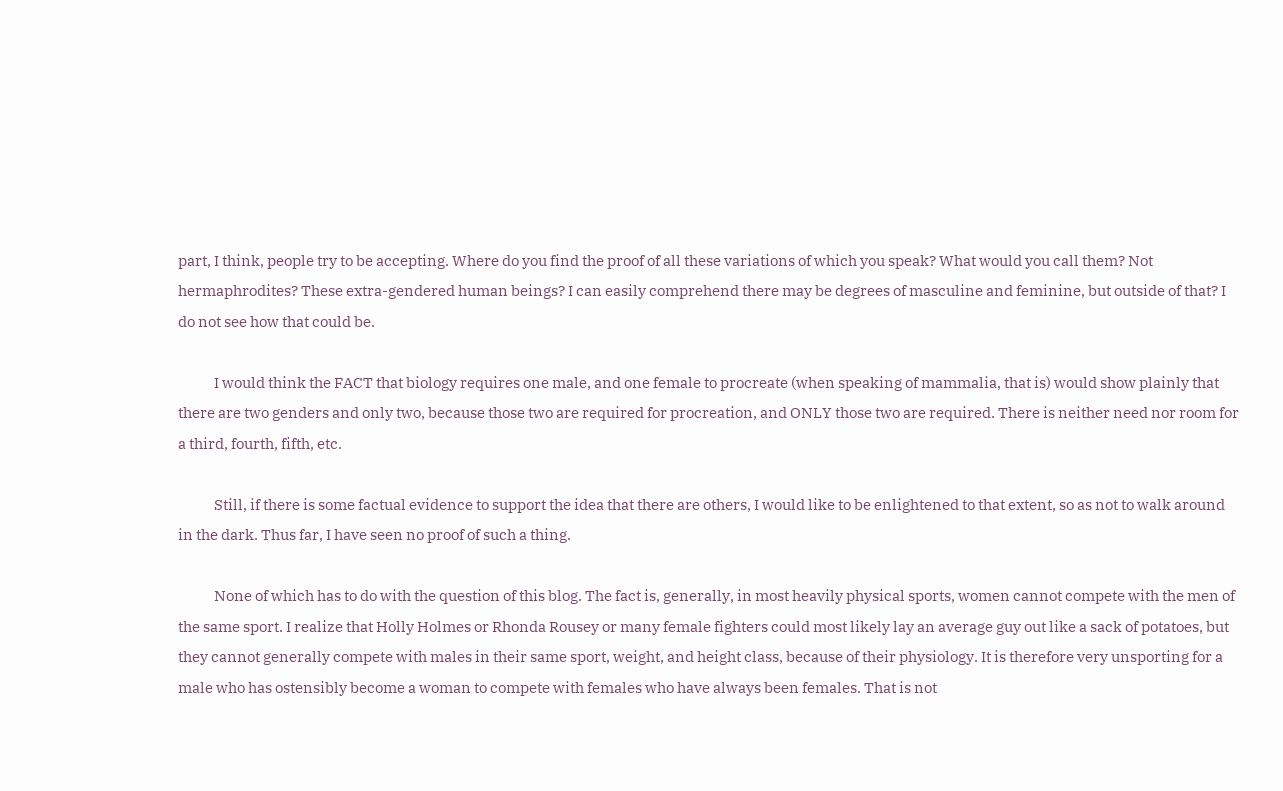part, I think, people try to be accepting. Where do you find the proof of all these variations of which you speak? What would you call them? Not hermaphrodites? These extra-gendered human beings? I can easily comprehend there may be degrees of masculine and feminine, but outside of that? I do not see how that could be.

            I would think the FACT that biology requires one male, and one female to procreate (when speaking of mammalia, that is) would show plainly that there are two genders and only two, because those two are required for procreation, and ONLY those two are required. There is neither need nor room for a third, fourth, fifth, etc.

            Still, if there is some factual evidence to support the idea that there are others, I would like to be enlightened to that extent, so as not to walk around in the dark. Thus far, I have seen no proof of such a thing.

            None of which has to do with the question of this blog. The fact is, generally, in most heavily physical sports, women cannot compete with the men of the same sport. I realize that Holly Holmes or Rhonda Rousey or many female fighters could most likely lay an average guy out like a sack of potatoes, but they cannot generally compete with males in their same sport, weight, and height class, because of their physiology. It is therefore very unsporting for a male who has ostensibly become a woman to compete with females who have always been females. That is not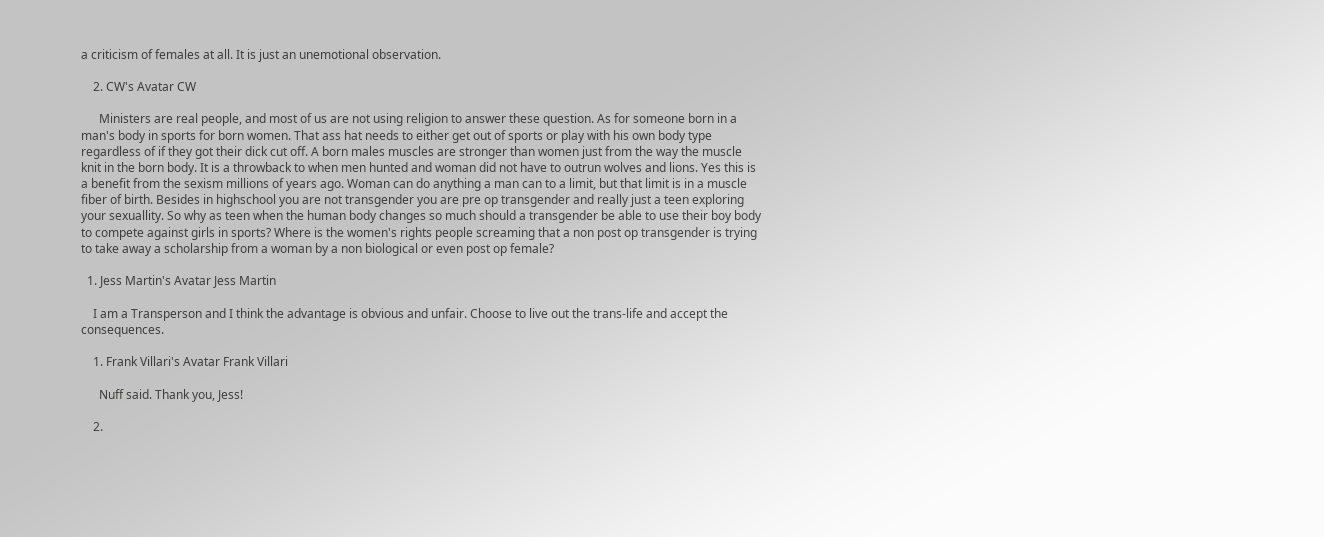a criticism of females at all. It is just an unemotional observation.

    2. CW's Avatar CW

      Ministers are real people, and most of us are not using religion to answer these question. As for someone born in a man's body in sports for born women. That ass hat needs to either get out of sports or play with his own body type regardless of if they got their dick cut off. A born males muscles are stronger than women just from the way the muscle knit in the born body. It is a throwback to when men hunted and woman did not have to outrun wolves and lions. Yes this is a benefit from the sexism millions of years ago. Woman can do anything a man can to a limit, but that limit is in a muscle fiber of birth. Besides in highschool you are not transgender you are pre op transgender and really just a teen exploring your sexuallity. So why as teen when the human body changes so much should a transgender be able to use their boy body to compete against girls in sports? Where is the women's rights people screaming that a non post op transgender is trying to take away a scholarship from a woman by a non biological or even post op female?

  1. Jess Martin's Avatar Jess Martin

    I am a Transperson and I think the advantage is obvious and unfair. Choose to live out the trans-life and accept the consequences.

    1. Frank Villari's Avatar Frank Villari

      Nuff said. Thank you, Jess!

    2.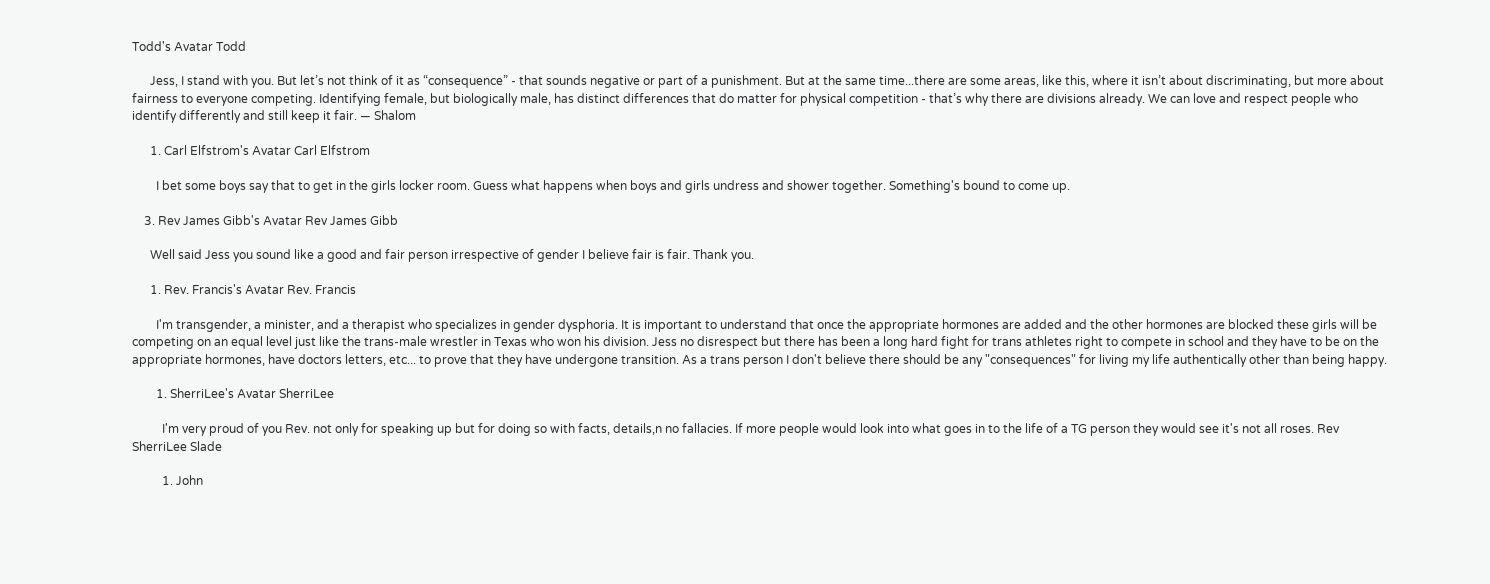Todd's Avatar Todd

      Jess, I stand with you. But let’s not think of it as “consequence” - that sounds negative or part of a punishment. But at the same time...there are some areas, like this, where it isn’t about discriminating, but more about fairness to everyone competing. Identifying female, but biologically male, has distinct differences that do matter for physical competition - that’s why there are divisions already. We can love and respect people who identify differently and still keep it fair. — Shalom

      1. Carl Elfstrom's Avatar Carl Elfstrom

        I bet some boys say that to get in the girls locker room. Guess what happens when boys and girls undress and shower together. Something's bound to come up.

    3. Rev James Gibb's Avatar Rev James Gibb

      Well said Jess you sound like a good and fair person irrespective of gender I believe fair is fair. Thank you.

      1. Rev. Francis's Avatar Rev. Francis

        I'm transgender, a minister, and a therapist who specializes in gender dysphoria. It is important to understand that once the appropriate hormones are added and the other hormones are blocked these girls will be competing on an equal level just like the trans-male wrestler in Texas who won his division. Jess no disrespect but there has been a long hard fight for trans athletes right to compete in school and they have to be on the appropriate hormones, have doctors letters, etc... to prove that they have undergone transition. As a trans person I don't believe there should be any "consequences" for living my life authentically other than being happy.

        1. SherriLee's Avatar SherriLee

          I'm very proud of you Rev. not only for speaking up but for doing so with facts, details,n no fallacies. If more people would look into what goes in to the life of a TG person they would see it's not all roses. Rev SherriLee Slade

          1. John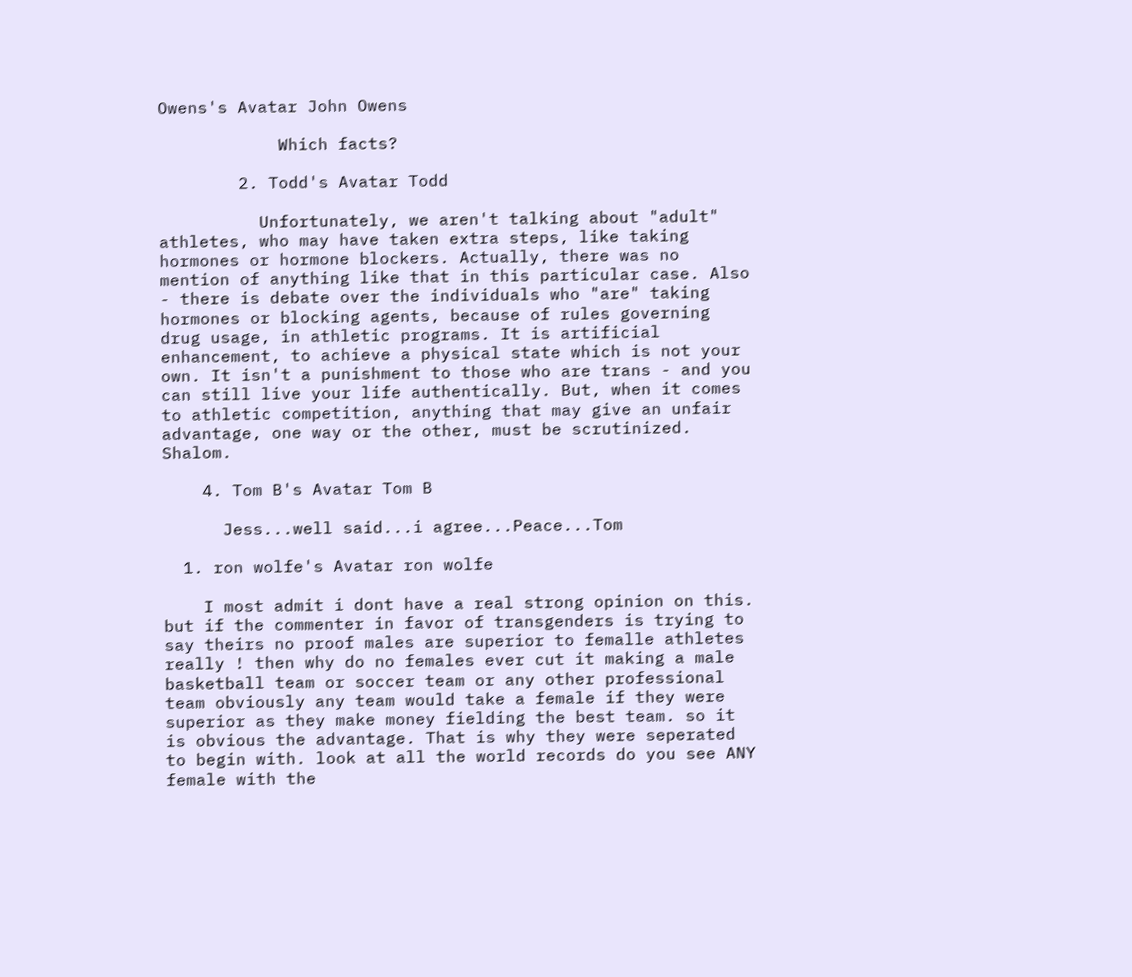Owens's Avatar John Owens

            Which facts?

        2. Todd's Avatar Todd

          Unfortunately, we aren't talking about "adult" athletes, who may have taken extra steps, like taking hormones or hormone blockers. Actually, there was no mention of anything like that in this particular case. Also - there is debate over the individuals who "are" taking hormones or blocking agents, because of rules governing drug usage, in athletic programs. It is artificial enhancement, to achieve a physical state which is not your own. It isn't a punishment to those who are trans - and you can still live your life authentically. But, when it comes to athletic competition, anything that may give an unfair advantage, one way or the other, must be scrutinized. Shalom.

    4. Tom B's Avatar Tom B

      Jess...well said...i agree...Peace...Tom

  1. ron wolfe's Avatar ron wolfe

    I most admit i dont have a real strong opinion on this. but if the commenter in favor of transgenders is trying to say theirs no proof males are superior to femalle athletes really ! then why do no females ever cut it making a male basketball team or soccer team or any other professional team obviously any team would take a female if they were superior as they make money fielding the best team. so it is obvious the advantage. That is why they were seperated to begin with. look at all the world records do you see ANY female with the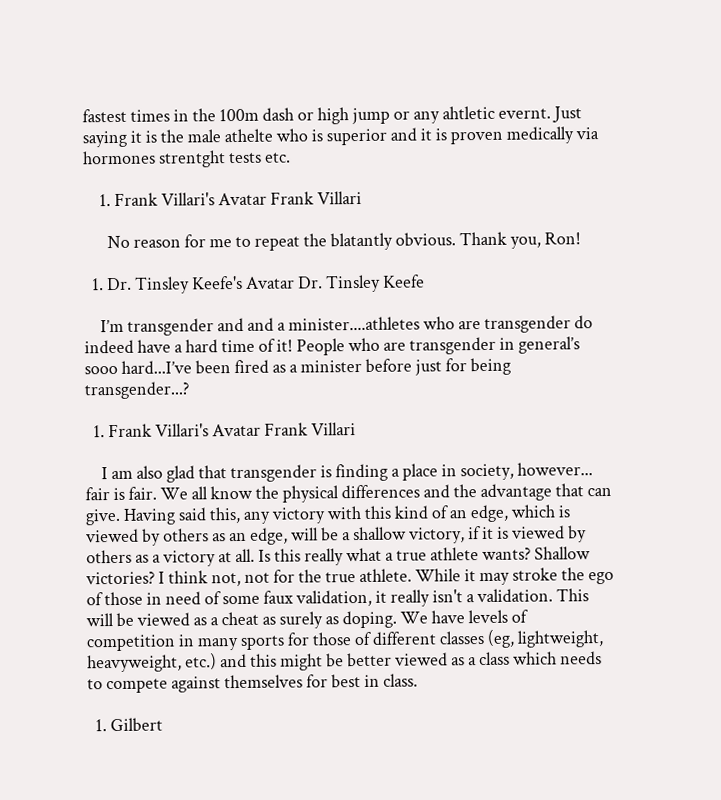fastest times in the 100m dash or high jump or any ahtletic evernt. Just saying it is the male athelte who is superior and it is proven medically via hormones strentght tests etc.

    1. Frank Villari's Avatar Frank Villari

      No reason for me to repeat the blatantly obvious. Thank you, Ron!

  1. Dr. Tinsley Keefe's Avatar Dr. Tinsley Keefe

    I’m transgender and and a minister....athletes who are transgender do indeed have a hard time of it! People who are transgender in general’s sooo hard...I’ve been fired as a minister before just for being transgender...?

  1. Frank Villari's Avatar Frank Villari

    I am also glad that transgender is finding a place in society, however... fair is fair. We all know the physical differences and the advantage that can give. Having said this, any victory with this kind of an edge, which is viewed by others as an edge, will be a shallow victory, if it is viewed by others as a victory at all. Is this really what a true athlete wants? Shallow victories? I think not, not for the true athlete. While it may stroke the ego of those in need of some faux validation, it really isn't a validation. This will be viewed as a cheat as surely as doping. We have levels of competition in many sports for those of different classes (eg, lightweight, heavyweight, etc.) and this might be better viewed as a class which needs to compete against themselves for best in class.

  1. Gilbert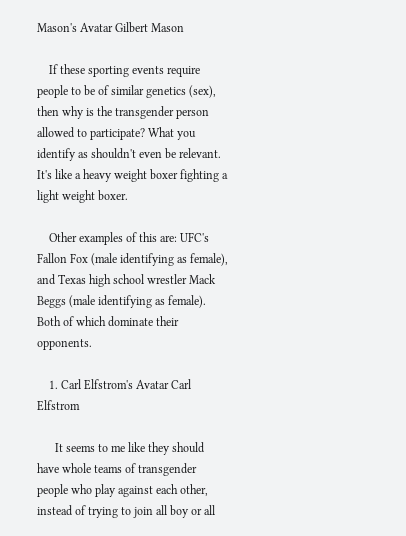Mason's Avatar Gilbert Mason

    If these sporting events require people to be of similar genetics (sex), then why is the transgender person allowed to participate? What you identify as shouldn't even be relevant. It's like a heavy weight boxer fighting a light weight boxer.

    Other examples of this are: UFC's Fallon Fox (male identifying as female), and Texas high school wrestler Mack Beggs (male identifying as female). Both of which dominate their opponents.

    1. Carl Elfstrom's Avatar Carl Elfstrom

      It seems to me like they should have whole teams of transgender people who play against each other, instead of trying to join all boy or all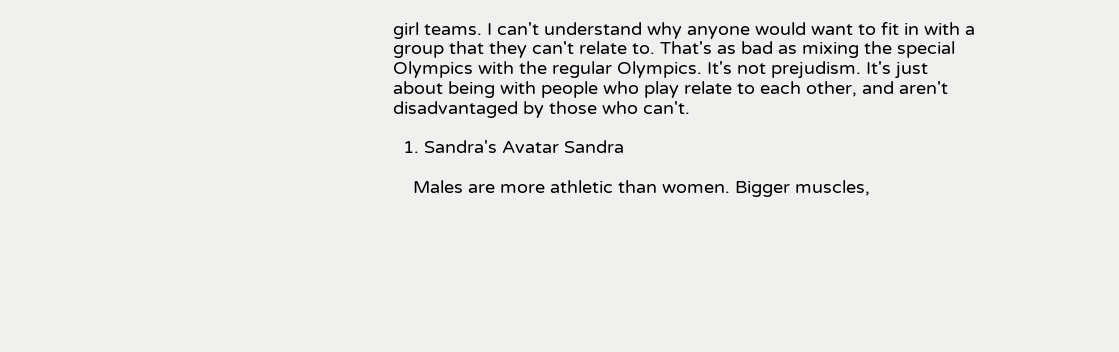girl teams. I can't understand why anyone would want to fit in with a group that they can't relate to. That's as bad as mixing the special Olympics with the regular Olympics. It's not prejudism. It's just about being with people who play relate to each other, and aren't disadvantaged by those who can't.

  1. Sandra's Avatar Sandra

    Males are more athletic than women. Bigger muscles,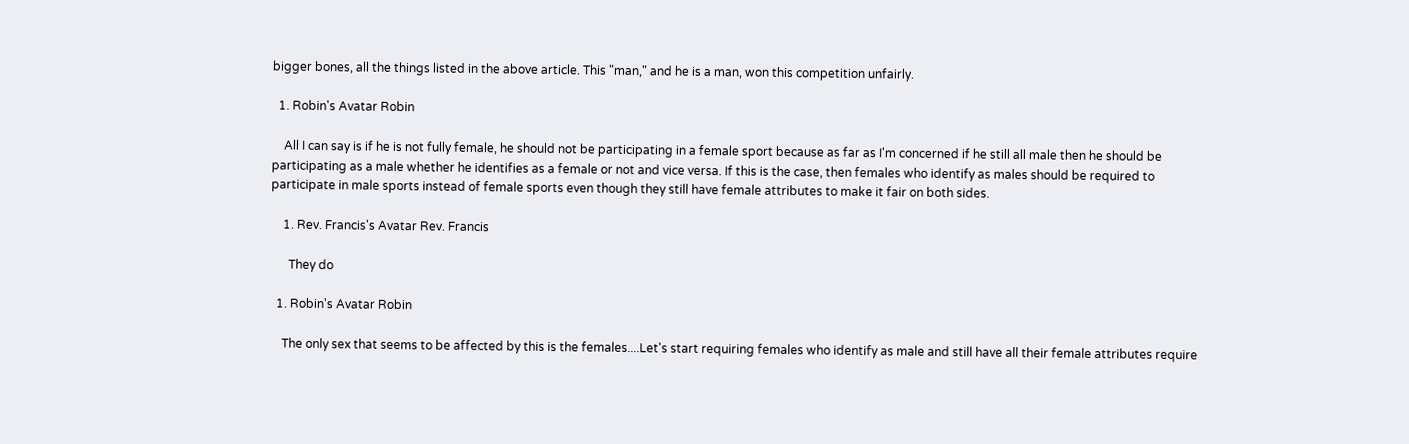bigger bones, all the things listed in the above article. This "man," and he is a man, won this competition unfairly.

  1. Robin's Avatar Robin

    All I can say is if he is not fully female, he should not be participating in a female sport because as far as I'm concerned if he still all male then he should be participating as a male whether he identifies as a female or not and vice versa. If this is the case, then females who identify as males should be required to participate in male sports instead of female sports even though they still have female attributes to make it fair on both sides.

    1. Rev. Francis's Avatar Rev. Francis

      They do

  1. Robin's Avatar Robin

    The only sex that seems to be affected by this is the females....Let's start requiring females who identify as male and still have all their female attributes require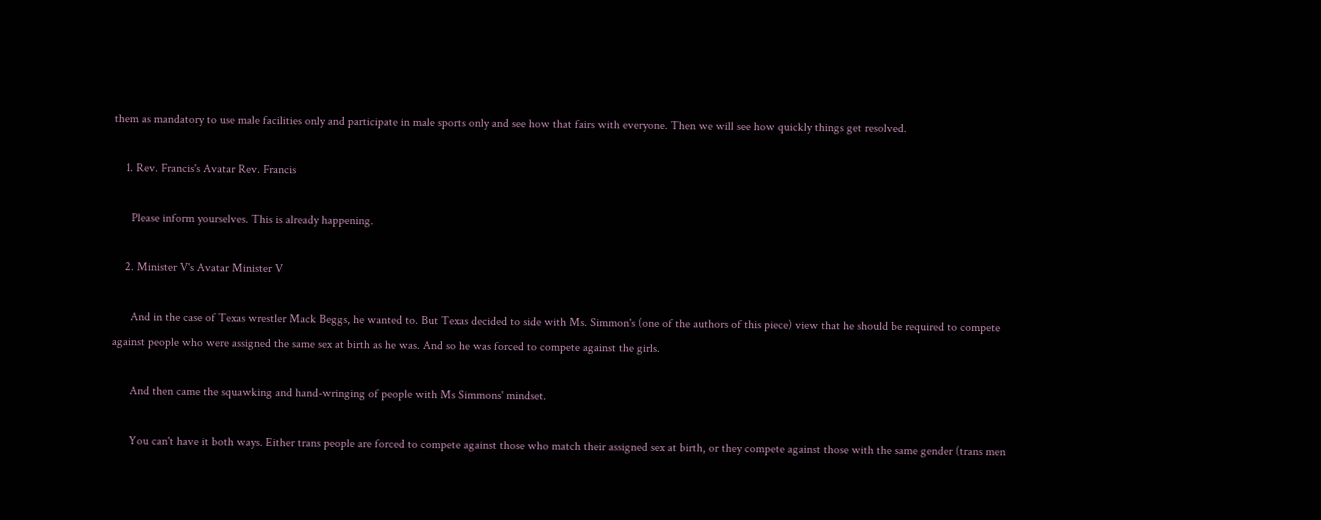them as mandatory to use male facilities only and participate in male sports only and see how that fairs with everyone. Then we will see how quickly things get resolved.

    1. Rev. Francis's Avatar Rev. Francis

      Please inform yourselves. This is already happening.

    2. Minister V's Avatar Minister V

      And in the case of Texas wrestler Mack Beggs, he wanted to. But Texas decided to side with Ms. Simmon's (one of the authors of this piece) view that he should be required to compete against people who were assigned the same sex at birth as he was. And so he was forced to compete against the girls.

      And then came the squawking and hand-wringing of people with Ms Simmons' mindset.

      You can't have it both ways. Either trans people are forced to compete against those who match their assigned sex at birth, or they compete against those with the same gender (trans men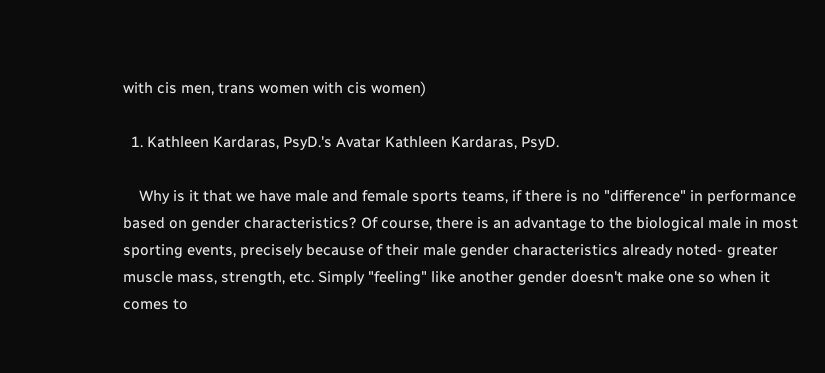with cis men, trans women with cis women)

  1. Kathleen Kardaras, PsyD.'s Avatar Kathleen Kardaras, PsyD.

    Why is it that we have male and female sports teams, if there is no "difference" in performance based on gender characteristics? Of course, there is an advantage to the biological male in most sporting events, precisely because of their male gender characteristics already noted- greater muscle mass, strength, etc. Simply "feeling" like another gender doesn't make one so when it comes to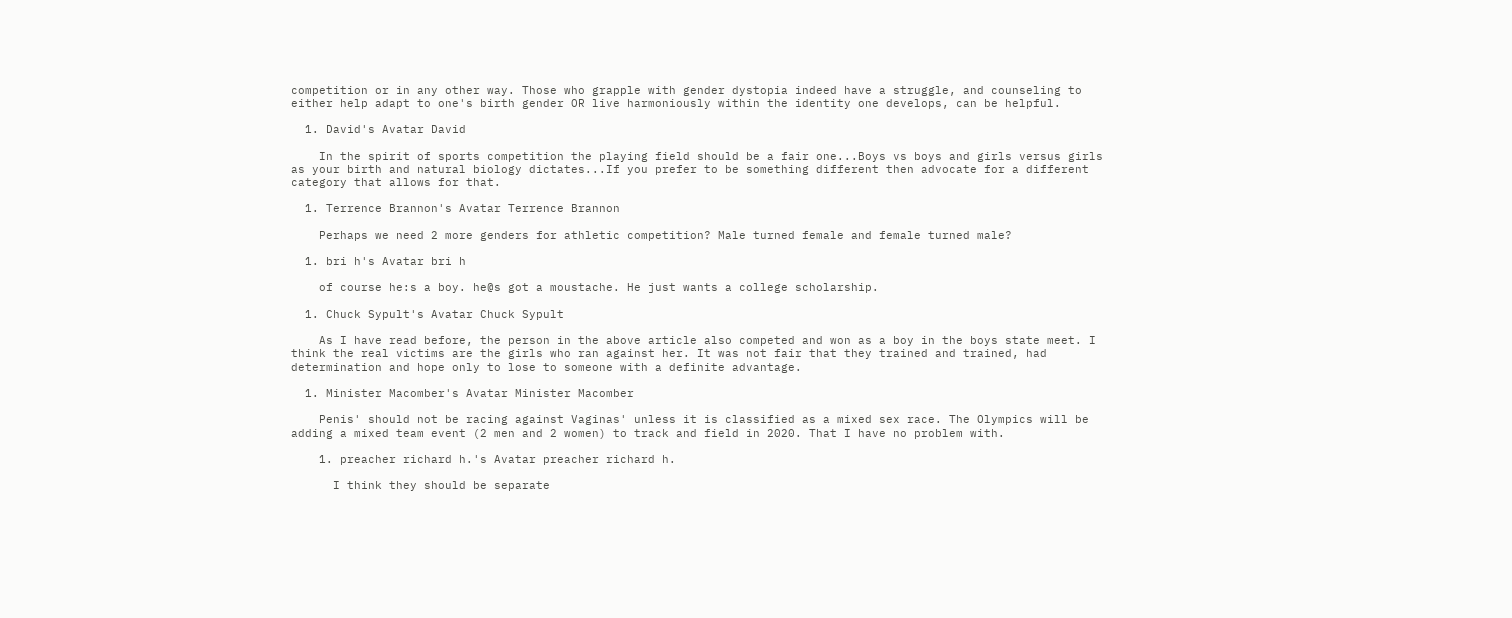competition or in any other way. Those who grapple with gender dystopia indeed have a struggle, and counseling to either help adapt to one's birth gender OR live harmoniously within the identity one develops, can be helpful.

  1. David's Avatar David

    In the spirit of sports competition the playing field should be a fair one...Boys vs boys and girls versus girls as your birth and natural biology dictates...If you prefer to be something different then advocate for a different category that allows for that.

  1. Terrence Brannon's Avatar Terrence Brannon

    Perhaps we need 2 more genders for athletic competition? Male turned female and female turned male?

  1. bri h's Avatar bri h

    of course he:s a boy. he@s got a moustache. He just wants a college scholarship.

  1. Chuck Sypult's Avatar Chuck Sypult

    As I have read before, the person in the above article also competed and won as a boy in the boys state meet. I think the real victims are the girls who ran against her. It was not fair that they trained and trained, had determination and hope only to lose to someone with a definite advantage.

  1. Minister Macomber's Avatar Minister Macomber

    Penis' should not be racing against Vaginas' unless it is classified as a mixed sex race. The Olympics will be adding a mixed team event (2 men and 2 women) to track and field in 2020. That I have no problem with.

    1. preacher richard h.'s Avatar preacher richard h.

      I think they should be separate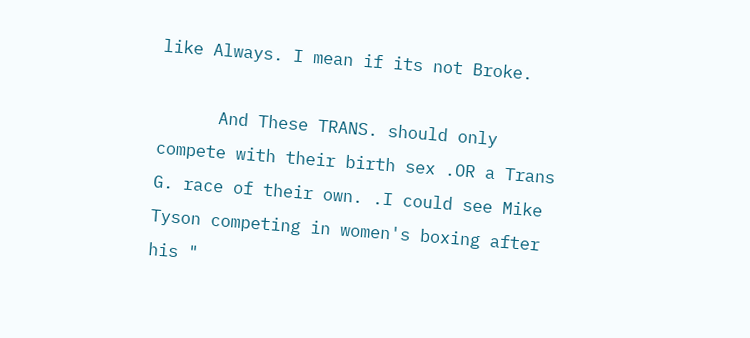like Always. I mean if its not Broke.

      And These TRANS. should only compete with their birth sex .OR a Trans G. race of their own. .I could see Mike Tyson competing in women's boxing after his "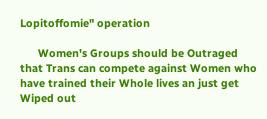Lopitoffomie" operation

      Women's Groups should be Outraged that Trans can compete against Women who have trained their Whole lives an just get Wiped out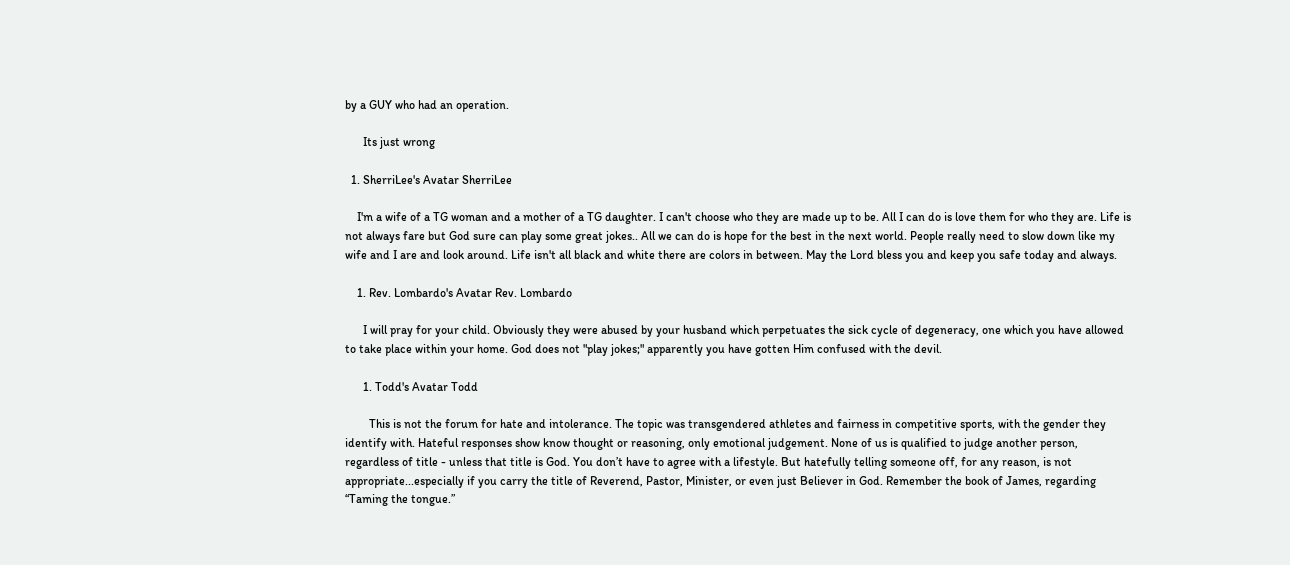by a GUY who had an operation.

      Its just wrong

  1. SherriLee's Avatar SherriLee

    I'm a wife of a TG woman and a mother of a TG daughter. I can't choose who they are made up to be. All I can do is love them for who they are. Life is not always fare but God sure can play some great jokes.. All we can do is hope for the best in the next world. People really need to slow down like my wife and I are and look around. Life isn't all black and white there are colors in between. May the Lord bless you and keep you safe today and always.

    1. Rev. Lombardo's Avatar Rev. Lombardo

      I will pray for your child. Obviously they were abused by your husband which perpetuates the sick cycle of degeneracy, one which you have allowed to take place within your home. God does not "play jokes;" apparently you have gotten Him confused with the devil.

      1. Todd's Avatar Todd

        This is not the forum for hate and intolerance. The topic was transgendered athletes and fairness in competitive sports, with the gender they identify with. Hateful responses show know thought or reasoning, only emotional judgement. None of us is qualified to judge another person, regardless of title - unless that title is God. You don’t have to agree with a lifestyle. But hatefully telling someone off, for any reason, is not appropriate...especially if you carry the title of Reverend, Pastor, Minister, or even just Believer in God. Remember the book of James, regarding “Taming the tongue.”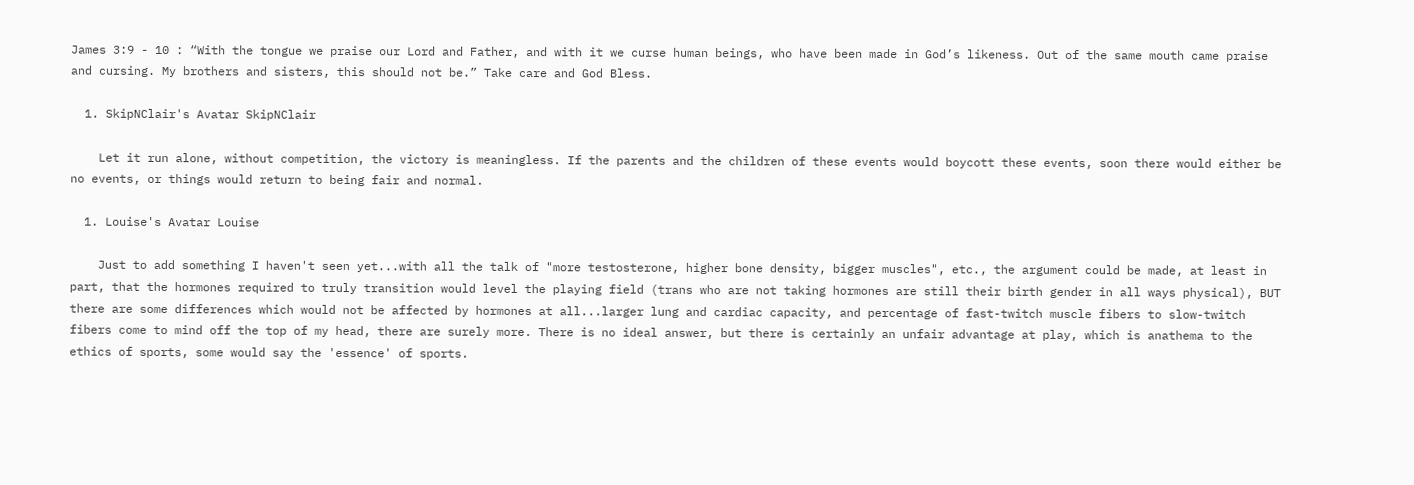James 3:9 - 10 : “With the tongue we praise our Lord and Father, and with it we curse human beings, who have been made in God’s likeness. Out of the same mouth came praise and cursing. My brothers and sisters, this should not be.” Take care and God Bless.

  1. SkipNClair's Avatar SkipNClair

    Let it run alone, without competition, the victory is meaningless. If the parents and the children of these events would boycott these events, soon there would either be no events, or things would return to being fair and normal.

  1. Louise's Avatar Louise

    Just to add something I haven't seen yet...with all the talk of "more testosterone, higher bone density, bigger muscles", etc., the argument could be made, at least in part, that the hormones required to truly transition would level the playing field (trans who are not taking hormones are still their birth gender in all ways physical), BUT there are some differences which would not be affected by hormones at all...larger lung and cardiac capacity, and percentage of fast-twitch muscle fibers to slow-twitch fibers come to mind off the top of my head, there are surely more. There is no ideal answer, but there is certainly an unfair advantage at play, which is anathema to the ethics of sports, some would say the 'essence' of sports.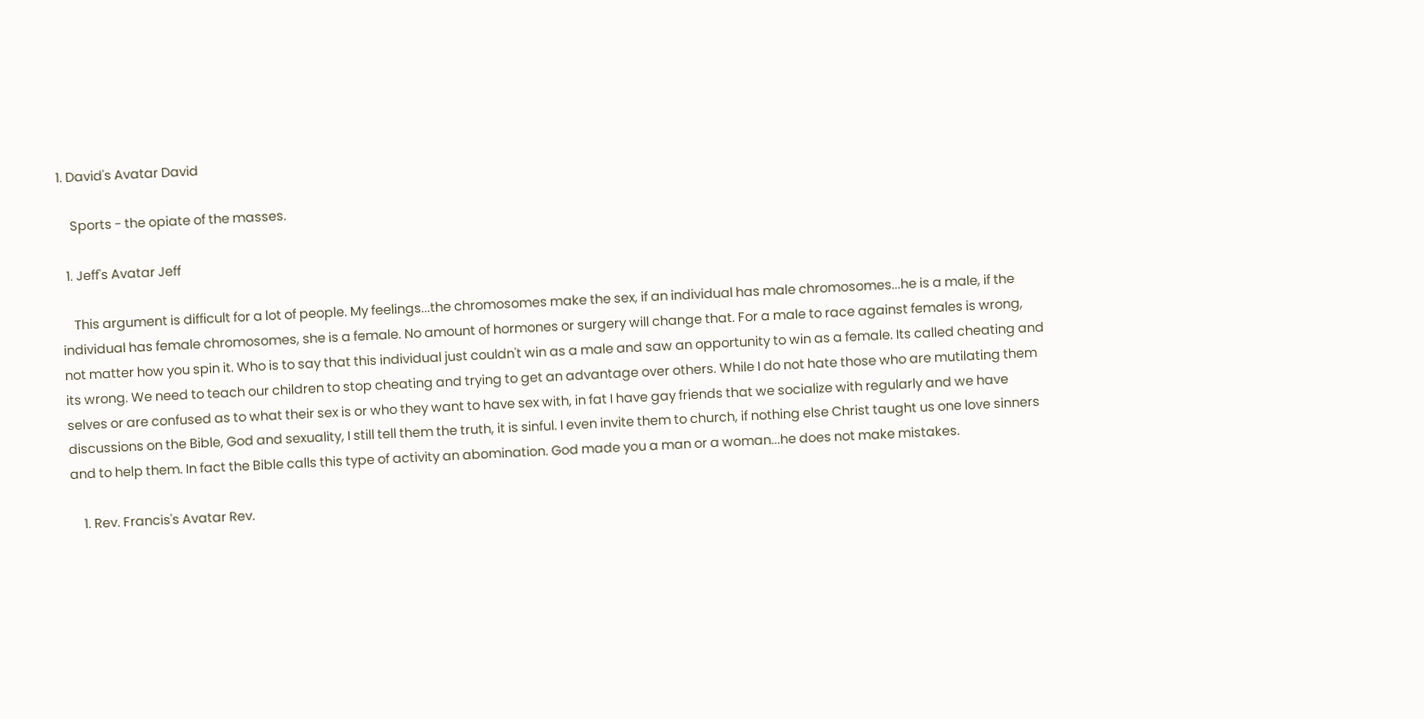1. David's Avatar David

    Sports - the opiate of the masses.

  1. Jeff's Avatar Jeff

    This argument is difficult for a lot of people. My feelings...the chromosomes make the sex, if an individual has male chromosomes...he is a male, if the individual has female chromosomes, she is a female. No amount of hormones or surgery will change that. For a male to race against females is wrong, not matter how you spin it. Who is to say that this individual just couldn't win as a male and saw an opportunity to win as a female. Its called cheating and its wrong. We need to teach our children to stop cheating and trying to get an advantage over others. While I do not hate those who are mutilating them selves or are confused as to what their sex is or who they want to have sex with, in fat I have gay friends that we socialize with regularly and we have discussions on the Bible, God and sexuality, I still tell them the truth, it is sinful. I even invite them to church, if nothing else Christ taught us one love sinners and to help them. In fact the Bible calls this type of activity an abomination. God made you a man or a woman...he does not make mistakes.

    1. Rev. Francis's Avatar Rev.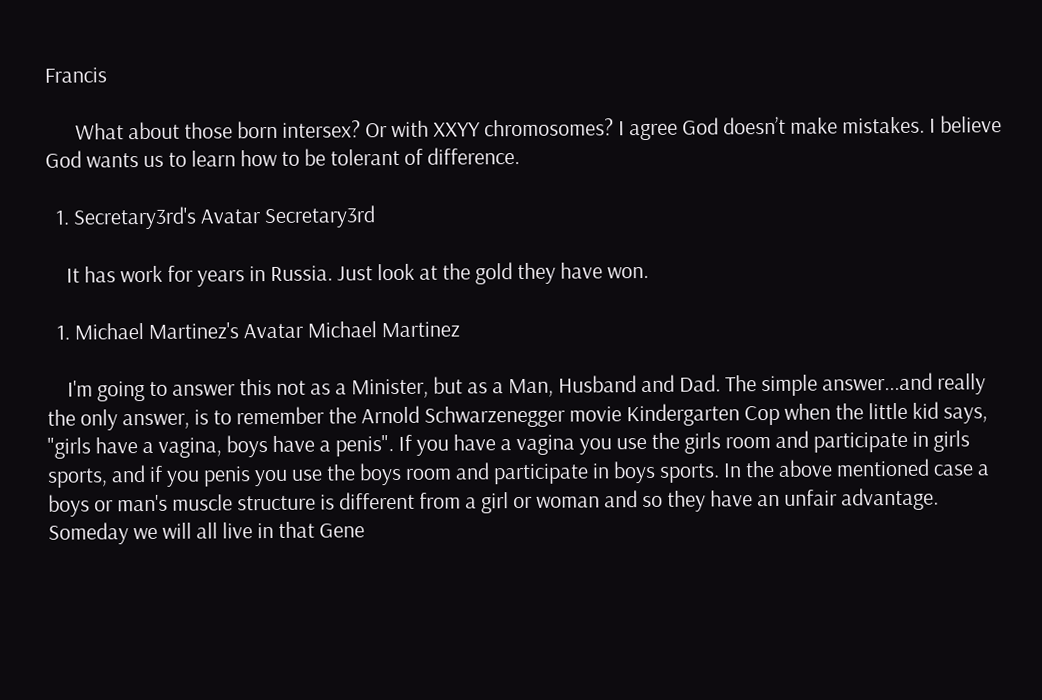Francis

      What about those born intersex? Or with XXYY chromosomes? I agree God doesn’t make mistakes. I believe God wants us to learn how to be tolerant of difference.

  1. Secretary3rd's Avatar Secretary3rd

    It has work for years in Russia. Just look at the gold they have won.

  1. Michael Martinez's Avatar Michael Martinez

    I'm going to answer this not as a Minister, but as a Man, Husband and Dad. The simple answer...and really the only answer, is to remember the Arnold Schwarzenegger movie Kindergarten Cop when the little kid says, "girls have a vagina, boys have a penis". If you have a vagina you use the girls room and participate in girls sports, and if you penis you use the boys room and participate in boys sports. In the above mentioned case a boys or man's muscle structure is different from a girl or woman and so they have an unfair advantage. Someday we will all live in that Gene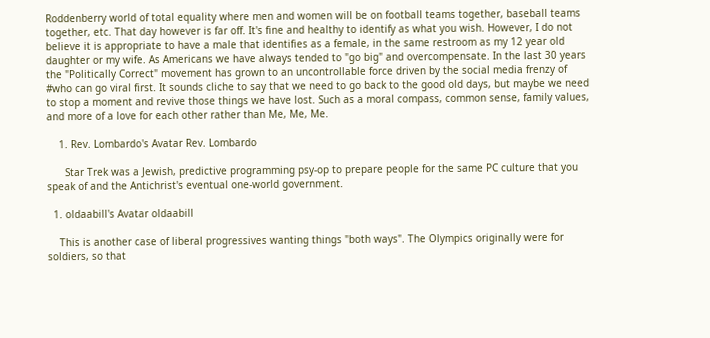Roddenberry world of total equality where men and women will be on football teams together, baseball teams together, etc. That day however is far off. It's fine and healthy to identify as what you wish. However, I do not believe it is appropriate to have a male that identifies as a female, in the same restroom as my 12 year old daughter or my wife. As Americans we have always tended to "go big" and overcompensate. In the last 30 years the "Politically Correct" movement has grown to an uncontrollable force driven by the social media frenzy of #who can go viral first. It sounds cliche to say that we need to go back to the good old days, but maybe we need to stop a moment and revive those things we have lost. Such as a moral compass, common sense, family values, and more of a love for each other rather than Me, Me, Me.

    1. Rev. Lombardo's Avatar Rev. Lombardo

      Star Trek was a Jewish, predictive programming psy-op to prepare people for the same PC culture that you speak of and the Antichrist's eventual one-world government.

  1. oldaabill's Avatar oldaabill

    This is another case of liberal progressives wanting things "both ways". The Olympics originally were for soldiers, so that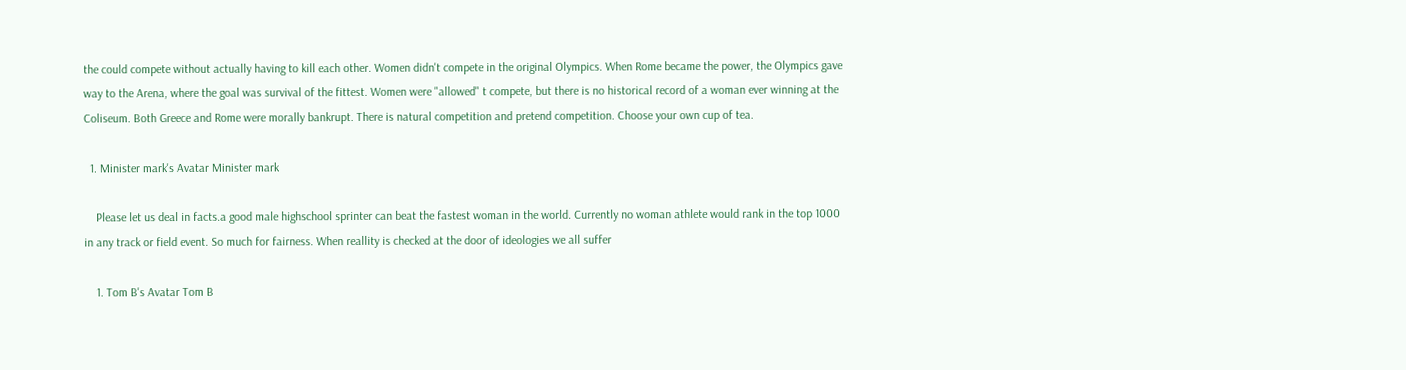the could compete without actually having to kill each other. Women didn't compete in the original Olympics. When Rome became the power, the Olympics gave way to the Arena, where the goal was survival of the fittest. Women were "allowed" t compete, but there is no historical record of a woman ever winning at the Coliseum. Both Greece and Rome were morally bankrupt. There is natural competition and pretend competition. Choose your own cup of tea.

  1. Minister mark's Avatar Minister mark

    Please let us deal in facts.a good male highschool sprinter can beat the fastest woman in the world. Currently no woman athlete would rank in the top 1000 in any track or field event. So much for fairness. When reallity is checked at the door of ideologies we all suffer

    1. Tom B's Avatar Tom B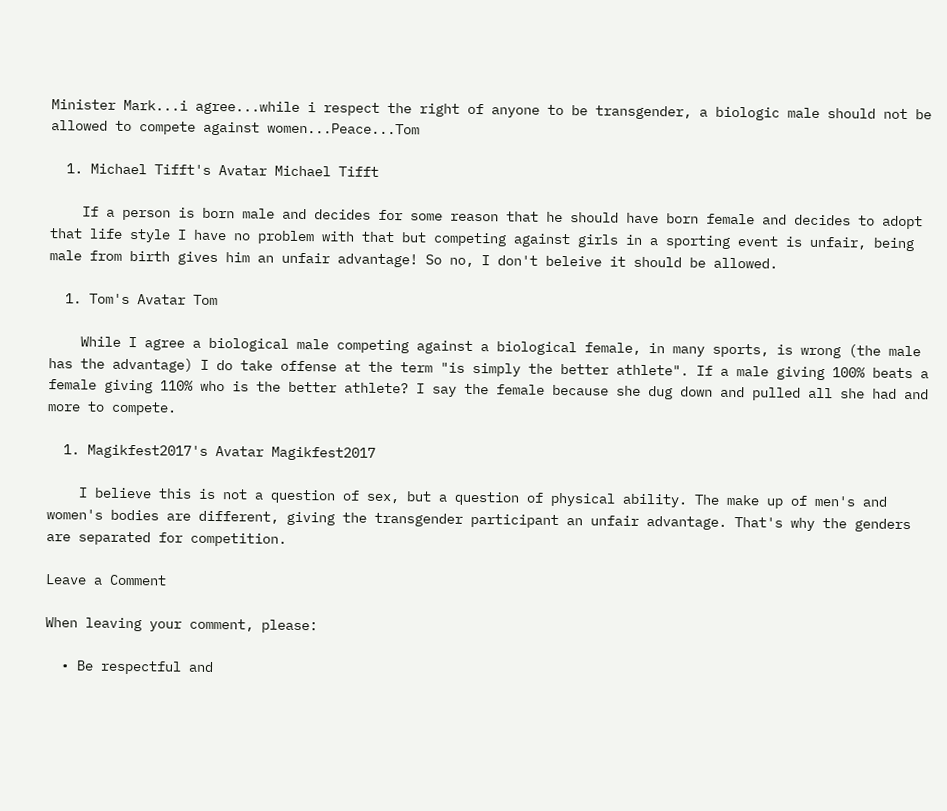Minister Mark...i agree...while i respect the right of anyone to be transgender, a biologic male should not be allowed to compete against women...Peace...Tom

  1. Michael Tifft's Avatar Michael Tifft

    If a person is born male and decides for some reason that he should have born female and decides to adopt that life style I have no problem with that but competing against girls in a sporting event is unfair, being male from birth gives him an unfair advantage! So no, I don't beleive it should be allowed.

  1. Tom's Avatar Tom

    While I agree a biological male competing against a biological female, in many sports, is wrong (the male has the advantage) I do take offense at the term "is simply the better athlete". If a male giving 100% beats a female giving 110% who is the better athlete? I say the female because she dug down and pulled all she had and more to compete.

  1. Magikfest2017's Avatar Magikfest2017

    I believe this is not a question of sex, but a question of physical ability. The make up of men's and women's bodies are different, giving the transgender participant an unfair advantage. That's why the genders are separated for competition.

Leave a Comment

When leaving your comment, please:

  • Be respectful and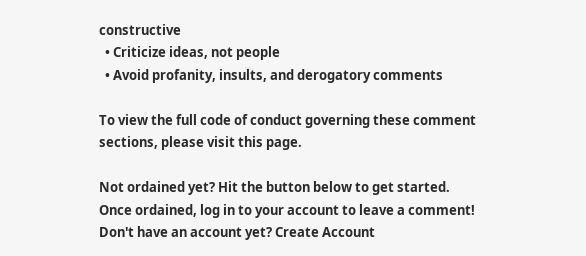constructive
  • Criticize ideas, not people
  • Avoid profanity, insults, and derogatory comments

To view the full code of conduct governing these comment sections, please visit this page.

Not ordained yet? Hit the button below to get started. Once ordained, log in to your account to leave a comment!
Don't have an account yet? Create Account